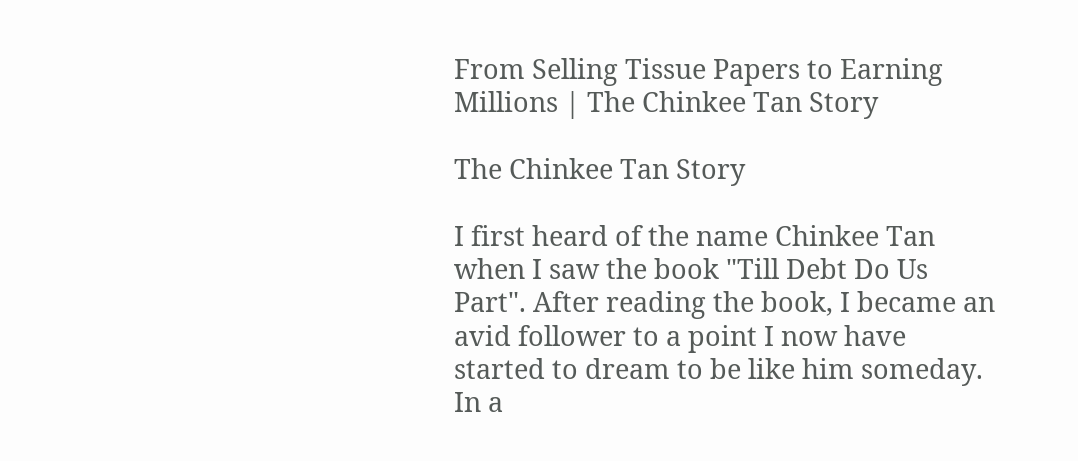From Selling Tissue Papers to Earning Millions | The Chinkee Tan Story

The Chinkee Tan Story

I first heard of the name Chinkee Tan when I saw the book "Till Debt Do Us Part". After reading the book, I became an avid follower to a point I now have started to dream to be like him someday. In a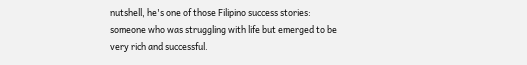nutshell, he's one of those Filipino success stories: someone who was struggling with life but emerged to be very rich and successful.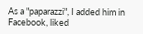As a "paparazzi", I added him in Facebook, liked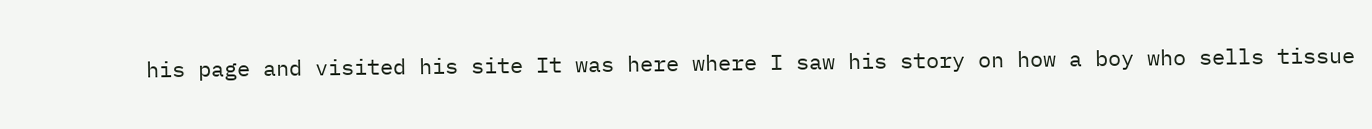his page and visited his site It was here where I saw his story on how a boy who sells tissue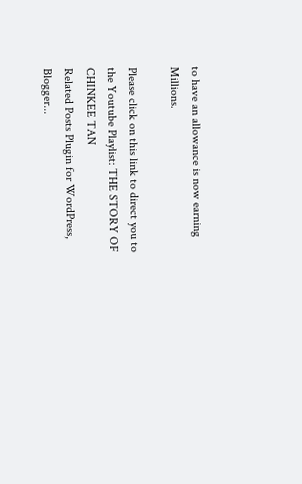to have an allowance is now earning Millions.

Please click on this link to direct you to the Youtube Playlist: THE STORY OF CHINKEE TAN
Related Posts Plugin for WordPress, Blogger...